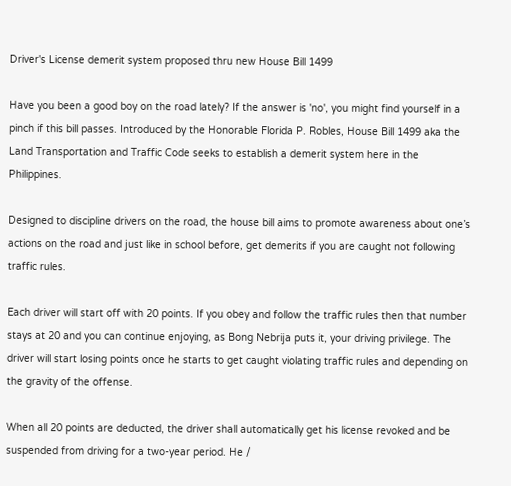Driver's License demerit system proposed thru new House Bill 1499

Have you been a good boy on the road lately? If the answer is 'no', you might find yourself in a pinch if this bill passes. Introduced by the Honorable Florida P. Robles, House Bill 1499 aka the Land Transportation and Traffic Code seeks to establish a demerit system here in the Philippines.

Designed to discipline drivers on the road, the house bill aims to promote awareness about one’s actions on the road and just like in school before, get demerits if you are caught not following traffic rules.

Each driver will start off with 20 points. If you obey and follow the traffic rules then that number stays at 20 and you can continue enjoying, as Bong Nebrija puts it, your driving privilege. The driver will start losing points once he starts to get caught violating traffic rules and depending on the gravity of the offense.

When all 20 points are deducted, the driver shall automatically get his license revoked and be suspended from driving for a two-year period. He /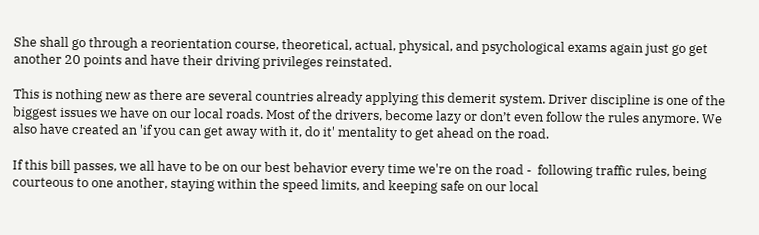She shall go through a reorientation course, theoretical, actual, physical, and psychological exams again just go get another 20 points and have their driving privileges reinstated.

This is nothing new as there are several countries already applying this demerit system. Driver discipline is one of the biggest issues we have on our local roads. Most of the drivers, become lazy or don’t even follow the rules anymore. We also have created an 'if you can get away with it, do it' mentality to get ahead on the road.

If this bill passes, we all have to be on our best behavior every time we're on the road -  following traffic rules, being courteous to one another, staying within the speed limits, and keeping safe on our local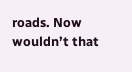roads. Now wouldn’t that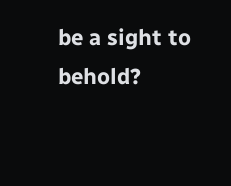be a sight to behold?